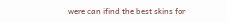were can ifind the best skins for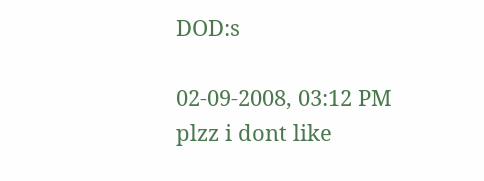DOD:s

02-09-2008, 03:12 PM
plzz i dont like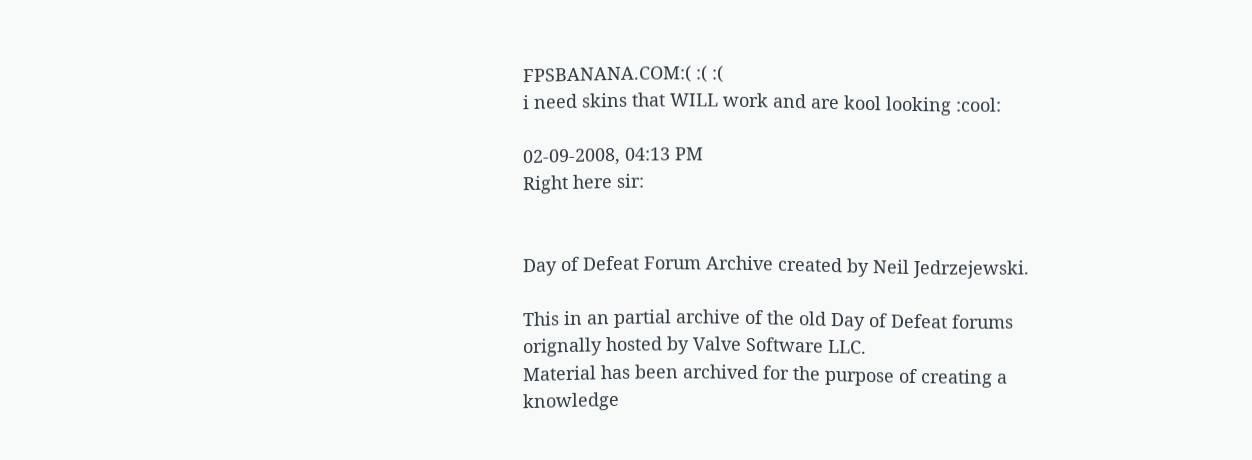FPSBANANA.COM:( :( :(
i need skins that WILL work and are kool looking :cool:

02-09-2008, 04:13 PM
Right here sir:


Day of Defeat Forum Archive created by Neil Jedrzejewski.

This in an partial archive of the old Day of Defeat forums orignally hosted by Valve Software LLC.
Material has been archived for the purpose of creating a knowledge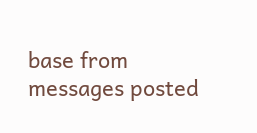base from messages posted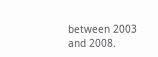between 2003 and 2008.